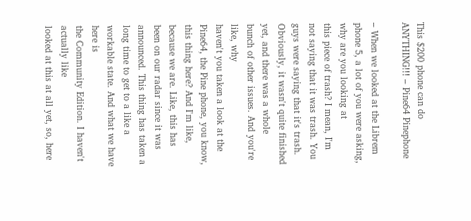This $200 phone can do ANYTHING!!! – Pine64 Pinephone

– When we looked at the Librem phone 5, a lot of you were asking, why are you looking at
this piece of trash? I mean, I'm not saying that it was trash. You guys were saying that it's trash. Obviously, it wasn't quite finished yet, and there was a whole
bunch of other issues. And you're like, why
haven't you taken a look at the Pine64, the Pine phone, you know, this thing here? And I'm like, because we are. Like, this has been on our radar since it was announced. This thing has taken a long time to get to a like a workable state. And what we have here is
the Community Edition. I haven't actually like
looked at this at all yet, so, here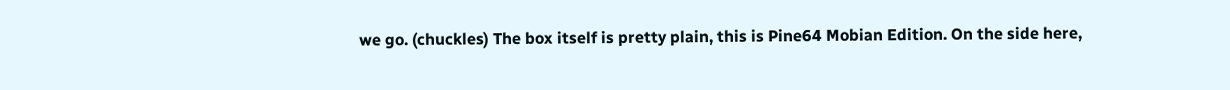we go. (chuckles) The box itself is pretty plain, this is Pine64 Mobian Edition. On the side here,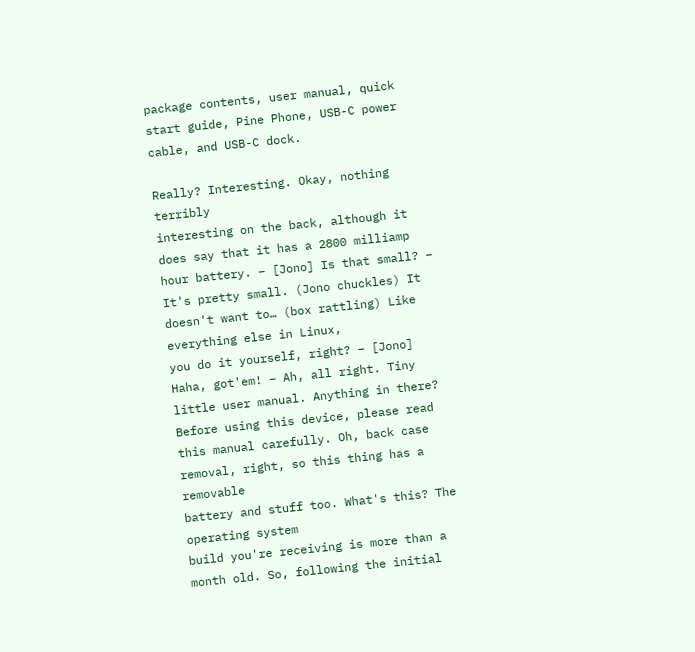package contents, user manual, quick
start guide, Pine Phone, USB-C power cable, and USB-C dock.

Really? Interesting. Okay, nothing terribly
interesting on the back, although it does say that it has a 2800 milliamp hour battery. – [Jono] Is that small? – It's pretty small. (Jono chuckles) It doesn't want to… (box rattling) Like everything else in Linux,
you do it yourself, right? – [Jono] Haha, got'em! – Ah, all right. Tiny little user manual. Anything in there? Before using this device, please read this manual carefully. Oh, back case removal, right, so this thing has a removable
battery and stuff too. What's this? The operating system
build you're receiving is more than a month old. So, following the initial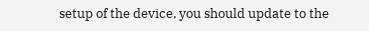setup of the device, you should update to the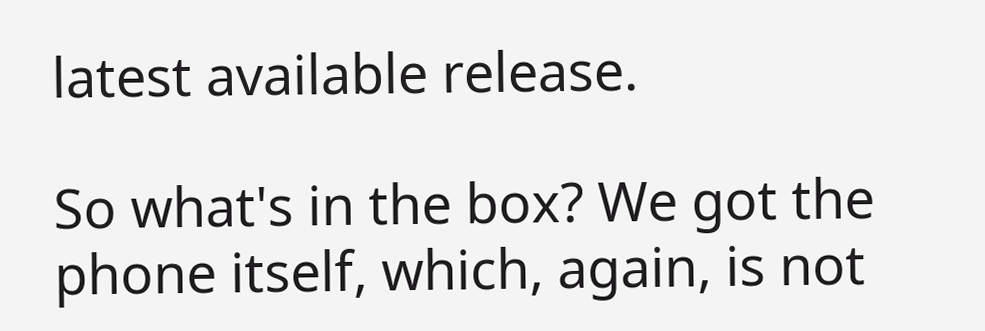latest available release.

So what's in the box? We got the phone itself, which, again, is not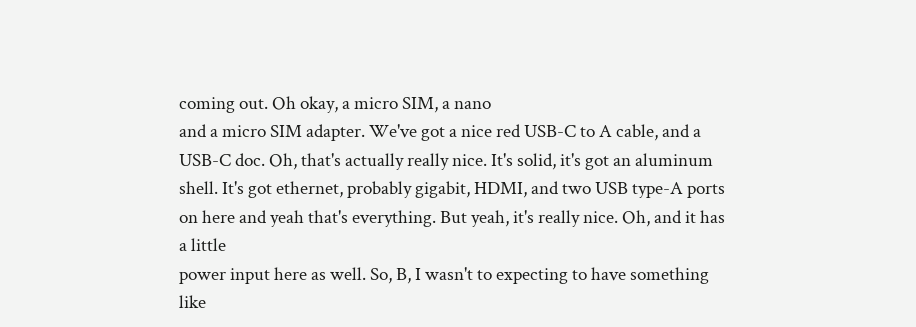coming out. Oh okay, a micro SIM, a nano
and a micro SIM adapter. We've got a nice red USB-C to A cable, and a USB-C doc. Oh, that's actually really nice. It's solid, it's got an aluminum shell. It's got ethernet, probably gigabit, HDMI, and two USB type-A ports on here and yeah that's everything. But yeah, it's really nice. Oh, and it has a little
power input here as well. So, B, I wasn't to expecting to have something like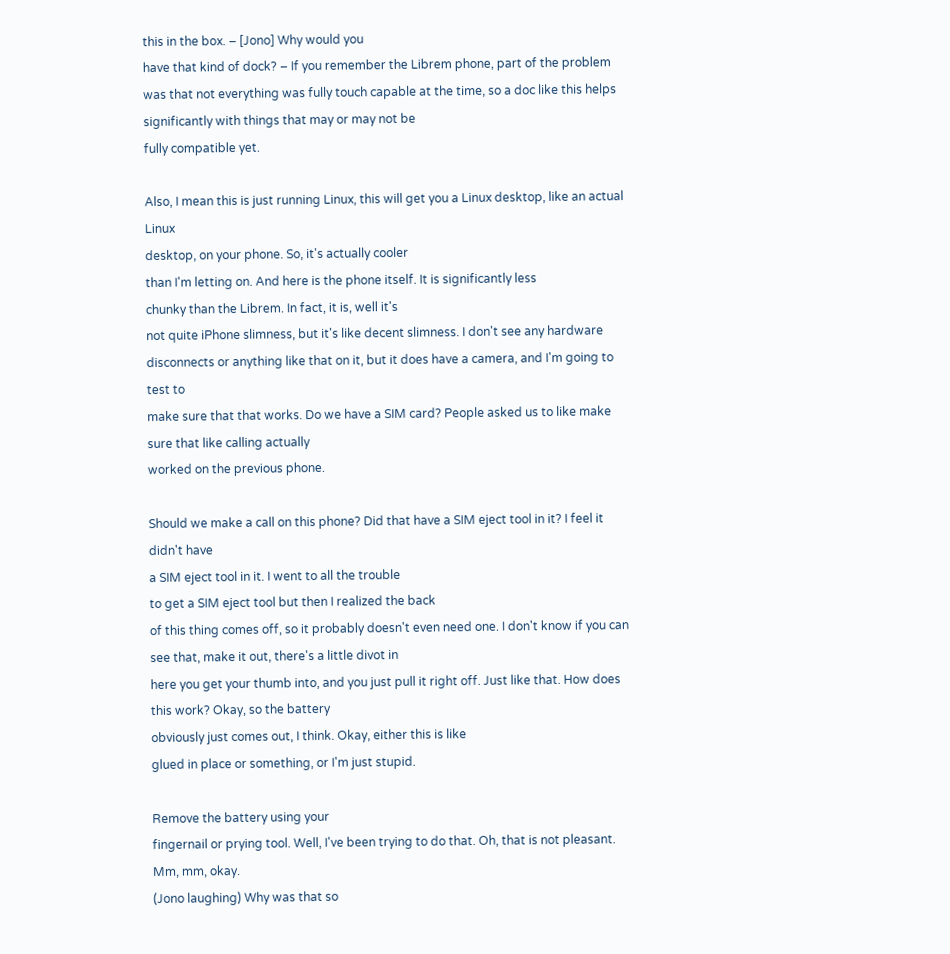this in the box. – [Jono] Why would you
have that kind of dock? – If you remember the Librem phone, part of the problem
was that not everything was fully touch capable at the time, so a doc like this helps
significantly with things that may or may not be
fully compatible yet.

Also, I mean this is just running Linux, this will get you a Linux desktop, like an actual Linux
desktop, on your phone. So, it's actually cooler
than I'm letting on. And here is the phone itself. It is significantly less
chunky than the Librem. In fact, it is, well it's
not quite iPhone slimness, but it's like decent slimness. I don't see any hardware disconnects or anything like that on it, but it does have a camera, and I'm going to test to
make sure that that works. Do we have a SIM card? People asked us to like make sure that like calling actually
worked on the previous phone.

Should we make a call on this phone? Did that have a SIM eject tool in it? I feel it didn't have
a SIM eject tool in it. I went to all the trouble
to get a SIM eject tool but then I realized the back
of this thing comes off, so it probably doesn't even need one. I don't know if you can
see that, make it out, there's a little divot in
here you get your thumb into, and you just pull it right off. Just like that. How does this work? Okay, so the battery
obviously just comes out, I think. Okay, either this is like
glued in place or something, or I'm just stupid.

Remove the battery using your
fingernail or prying tool. Well, I've been trying to do that. Oh, that is not pleasant. Mm, mm, okay.
(Jono laughing) Why was that so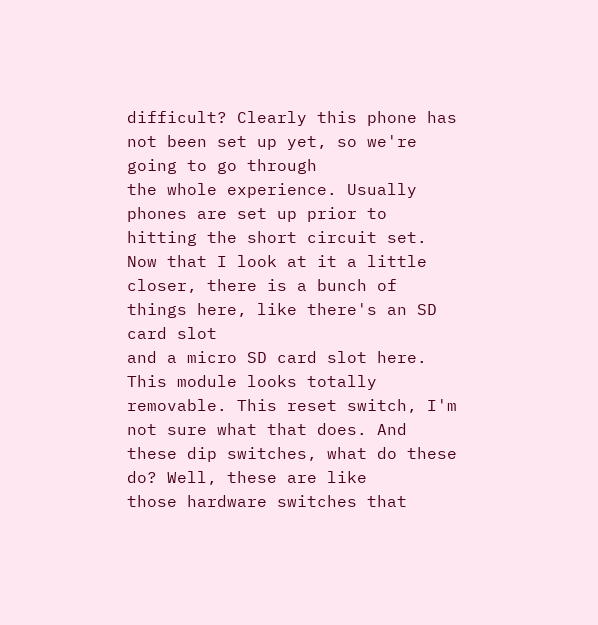difficult? Clearly this phone has
not been set up yet, so we're going to go through
the whole experience. Usually phones are set up prior to hitting the short circuit set. Now that I look at it a little closer, there is a bunch of things here, like there's an SD card slot
and a micro SD card slot here. This module looks totally removable. This reset switch, I'm
not sure what that does. And these dip switches, what do these do? Well, these are like
those hardware switches that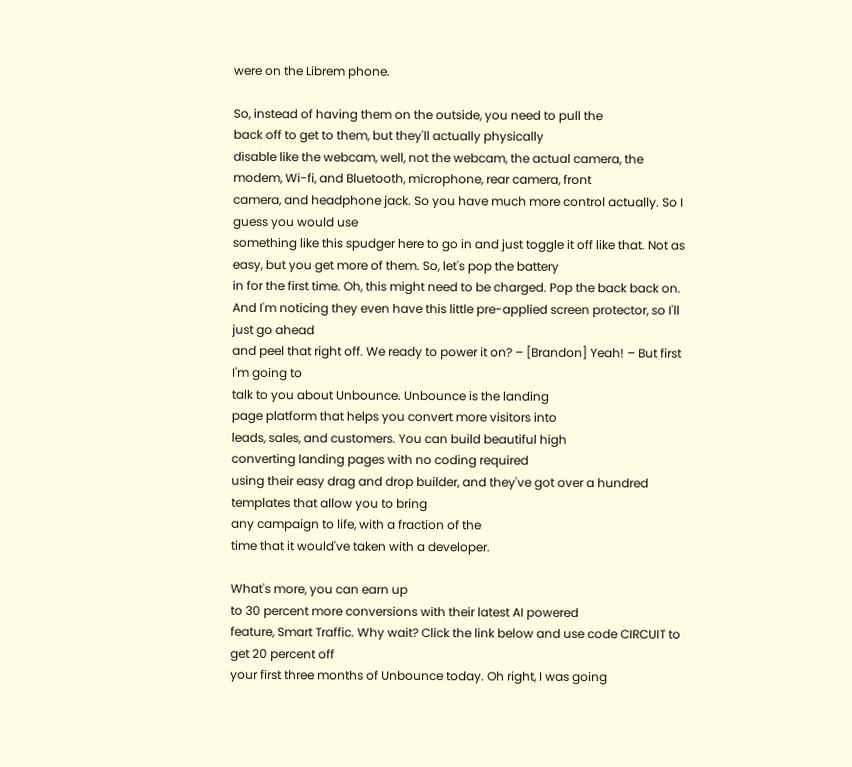were on the Librem phone.

So, instead of having them on the outside, you need to pull the
back off to get to them, but they'll actually physically
disable like the webcam, well, not the webcam, the actual camera, the modem, Wi-fi, and Bluetooth, microphone, rear camera, front
camera, and headphone jack. So you have much more control actually. So I guess you would use
something like this spudger here to go in and just toggle it off like that. Not as easy, but you get more of them. So, let's pop the battery
in for the first time. Oh, this might need to be charged. Pop the back back on. And I'm noticing they even have this little pre-applied screen protector, so I'll just go ahead
and peel that right off. We ready to power it on? – [Brandon] Yeah! – But first I'm going to
talk to you about Unbounce. Unbounce is the landing
page platform that helps you convert more visitors into
leads, sales, and customers. You can build beautiful high
converting landing pages with no coding required
using their easy drag and drop builder, and they've got over a hundred templates that allow you to bring
any campaign to life, with a fraction of the
time that it would've taken with a developer.

What's more, you can earn up
to 30 percent more conversions with their latest AI powered
feature, Smart Traffic. Why wait? Click the link below and use code CIRCUIT to get 20 percent off
your first three months of Unbounce today. Oh right, I was going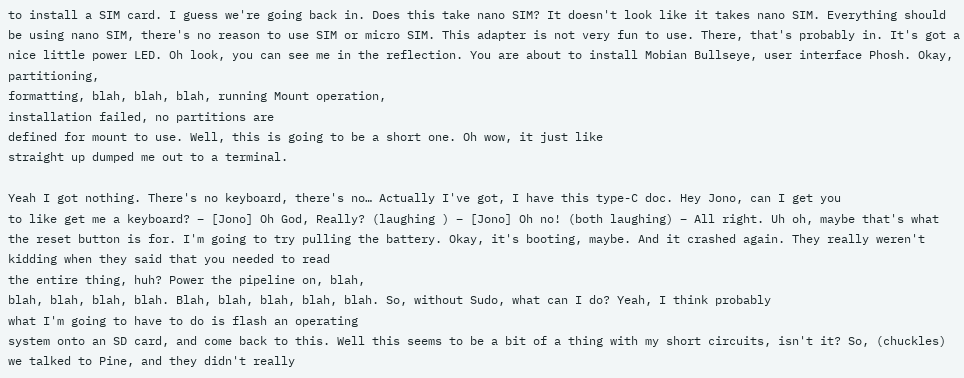to install a SIM card. I guess we're going back in. Does this take nano SIM? It doesn't look like it takes nano SIM. Everything should be using nano SIM, there's no reason to use SIM or micro SIM. This adapter is not very fun to use. There, that's probably in. It's got a nice little power LED. Oh look, you can see me in the reflection. You are about to install Mobian Bullseye, user interface Phosh. Okay, partitioning,
formatting, blah, blah, blah, running Mount operation,
installation failed, no partitions are
defined for mount to use. Well, this is going to be a short one. Oh wow, it just like
straight up dumped me out to a terminal.

Yeah I got nothing. There's no keyboard, there's no… Actually I've got, I have this type-C doc. Hey Jono, can I get you
to like get me a keyboard? – [Jono] Oh God, Really? (laughing ) – [Jono] Oh no! (both laughing) – All right. Uh oh, maybe that's what
the reset button is for. I'm going to try pulling the battery. Okay, it's booting, maybe. And it crashed again. They really weren't kidding when they said that you needed to read
the entire thing, huh? Power the pipeline on, blah,
blah, blah, blah, blah. Blah, blah, blah, blah, blah. So, without Sudo, what can I do? Yeah, I think probably
what I'm going to have to do is flash an operating
system onto an SD card, and come back to this. Well this seems to be a bit of a thing with my short circuits, isn't it? So, (chuckles) we talked to Pine, and they didn't really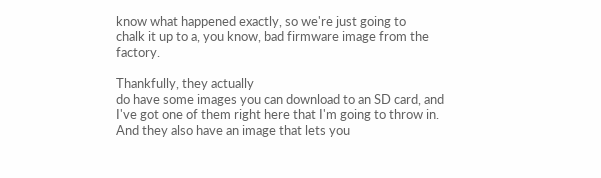know what happened exactly, so we're just going to
chalk it up to a, you know, bad firmware image from the factory.

Thankfully, they actually
do have some images you can download to an SD card, and I've got one of them right here that I'm going to throw in. And they also have an image that lets you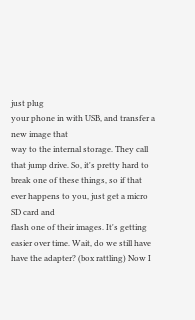just plug
your phone in with USB, and transfer a new image that
way to the internal storage. They call that jump drive. So, it's pretty hard to
break one of these things, so if that ever happens to you, just get a micro SD card and
flash one of their images. It's getting easier over time. Wait, do we still have have the adapter? (box rattling) Now I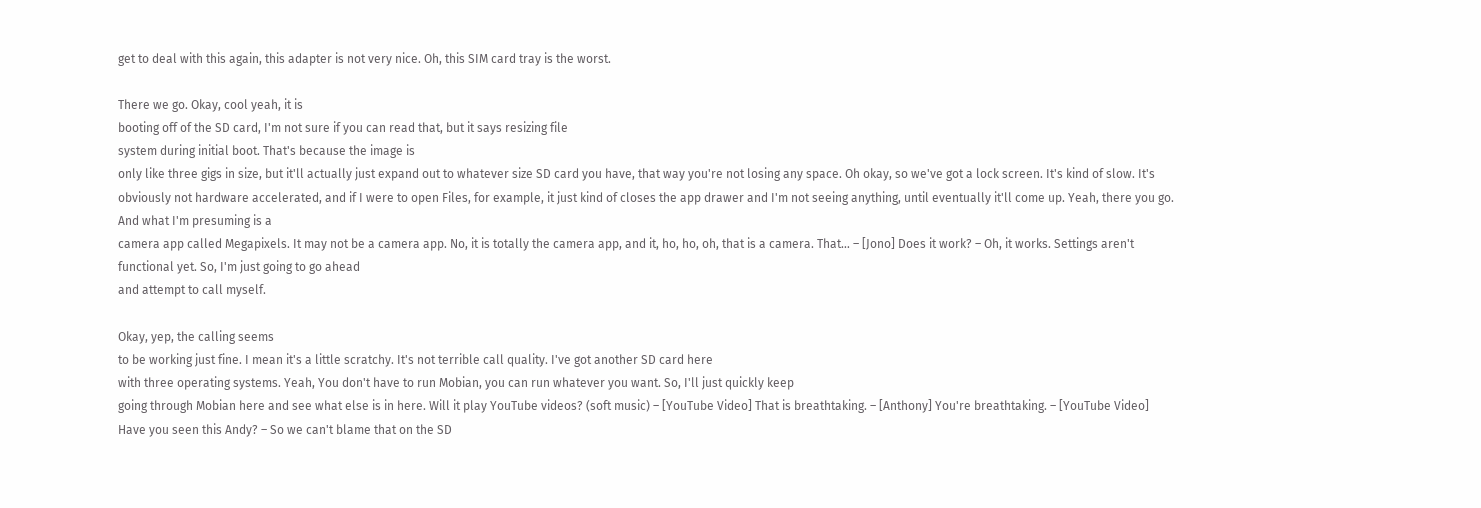get to deal with this again, this adapter is not very nice. Oh, this SIM card tray is the worst.

There we go. Okay, cool yeah, it is
booting off of the SD card, I'm not sure if you can read that, but it says resizing file
system during initial boot. That's because the image is
only like three gigs in size, but it'll actually just expand out to whatever size SD card you have, that way you're not losing any space. Oh okay, so we've got a lock screen. It's kind of slow. It's obviously not hardware accelerated, and if I were to open Files, for example, it just kind of closes the app drawer and I'm not seeing anything, until eventually it'll come up. Yeah, there you go. And what I'm presuming is a
camera app called Megapixels. It may not be a camera app. No, it is totally the camera app, and it, ho, ho, oh, that is a camera. That… – [Jono] Does it work? – Oh, it works. Settings aren't functional yet. So, I'm just going to go ahead
and attempt to call myself.

Okay, yep, the calling seems
to be working just fine. I mean it's a little scratchy. It's not terrible call quality. I've got another SD card here
with three operating systems. Yeah, You don't have to run Mobian, you can run whatever you want. So, I'll just quickly keep
going through Mobian here and see what else is in here. Will it play YouTube videos? (soft music) – [YouTube Video] That is breathtaking. – [Anthony] You're breathtaking. – [YouTube Video] Have you seen this Andy? – So we can't blame that on the SD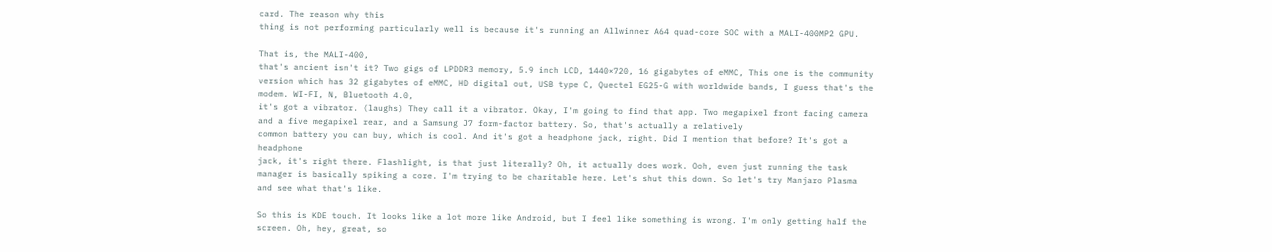card. The reason why this
thing is not performing particularly well is because it's running an Allwinner A64 quad-core SOC with a MALI-400MP2 GPU.

That is, the MALI-400,
that's ancient isn't it? Two gigs of LPDDR3 memory, 5.9 inch LCD, 1440×720, 16 gigabytes of eMMC, This one is the community version which has 32 gigabytes of eMMC, HD digital out, USB type C, Quectel EG25-G with worldwide bands, I guess that's the modem. WI-FI, N, Bluetooth 4.0,
it's got a vibrator. (laughs) They call it a vibrator. Okay, I'm going to find that app. Two megapixel front facing camera and a five megapixel rear, and a Samsung J7 form-factor battery. So, that's actually a relatively
common battery you can buy, which is cool. And it's got a headphone jack, right. Did I mention that before? It's got a headphone
jack, it's right there. Flashlight, is that just literally? Oh, it actually does work. Ooh, even just running the task manager is basically spiking a core. I'm trying to be charitable here. Let's shut this down. So let's try Manjaro Plasma
and see what that's like.

So this is KDE touch. It looks like a lot more like Android, but I feel like something is wrong. I'm only getting half the screen. Oh, hey, great, so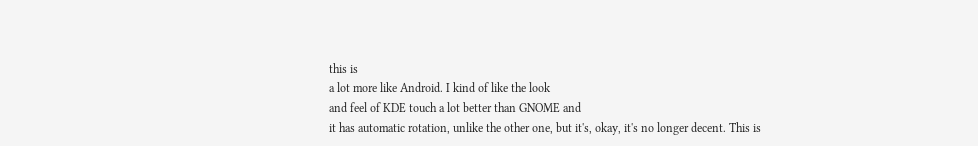this is
a lot more like Android. I kind of like the look
and feel of KDE touch a lot better than GNOME and
it has automatic rotation, unlike the other one, but it's, okay, it's no longer decent. This is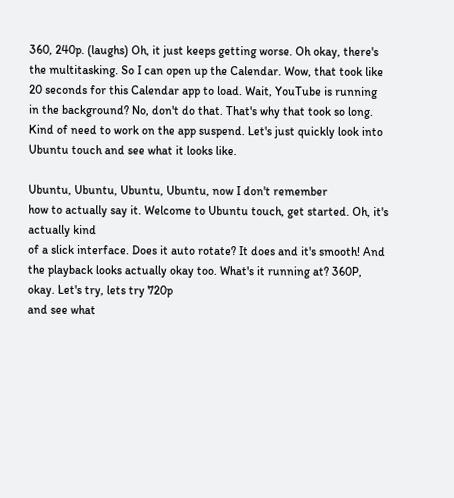360, 240p. (laughs) Oh, it just keeps getting worse. Oh okay, there's the multitasking. So I can open up the Calendar. Wow, that took like 20 seconds for this Calendar app to load. Wait, YouTube is running
in the background? No, don't do that. That's why that took so long. Kind of need to work on the app suspend. Let's just quickly look into Ubuntu touch and see what it looks like.

Ubuntu, Ubuntu, Ubuntu, Ubuntu, now I don't remember
how to actually say it. Welcome to Ubuntu touch, get started. Oh, it's actually kind
of a slick interface. Does it auto rotate? It does and it's smooth! And the playback looks actually okay too. What's it running at? 360P, okay. Let's try, lets try 720p
and see what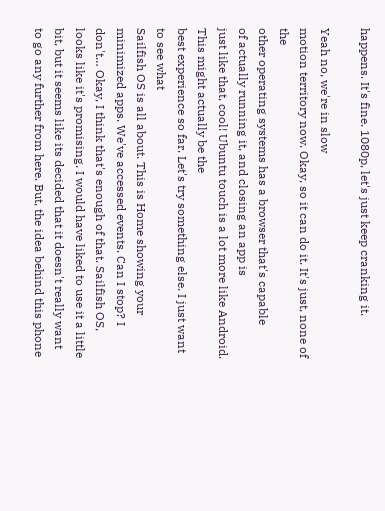happens. It's fine. 1080p, let's just keep cranking it.

Yeah no, we're in slow
motion territory now. Okay, so it can do it. It's just, none of the
other operating systems has a browser that's capable
of actually running it, and closing an app is
just like that, cool! Ubuntu touch is a lot more like Android. This might actually be the
best experience so far. Let's try something else. I just want to see what
Sailfish OS is all about. This is Home showing your minimized apps. We've accessed events. Can I stop? I don't… Okay, I think that's enough of that. Sailfish OS, looks like it's promising. I would have liked to use it a little bit, but it seems like its decided that it doesn't really want
to go any further from here. But, the idea behind this phone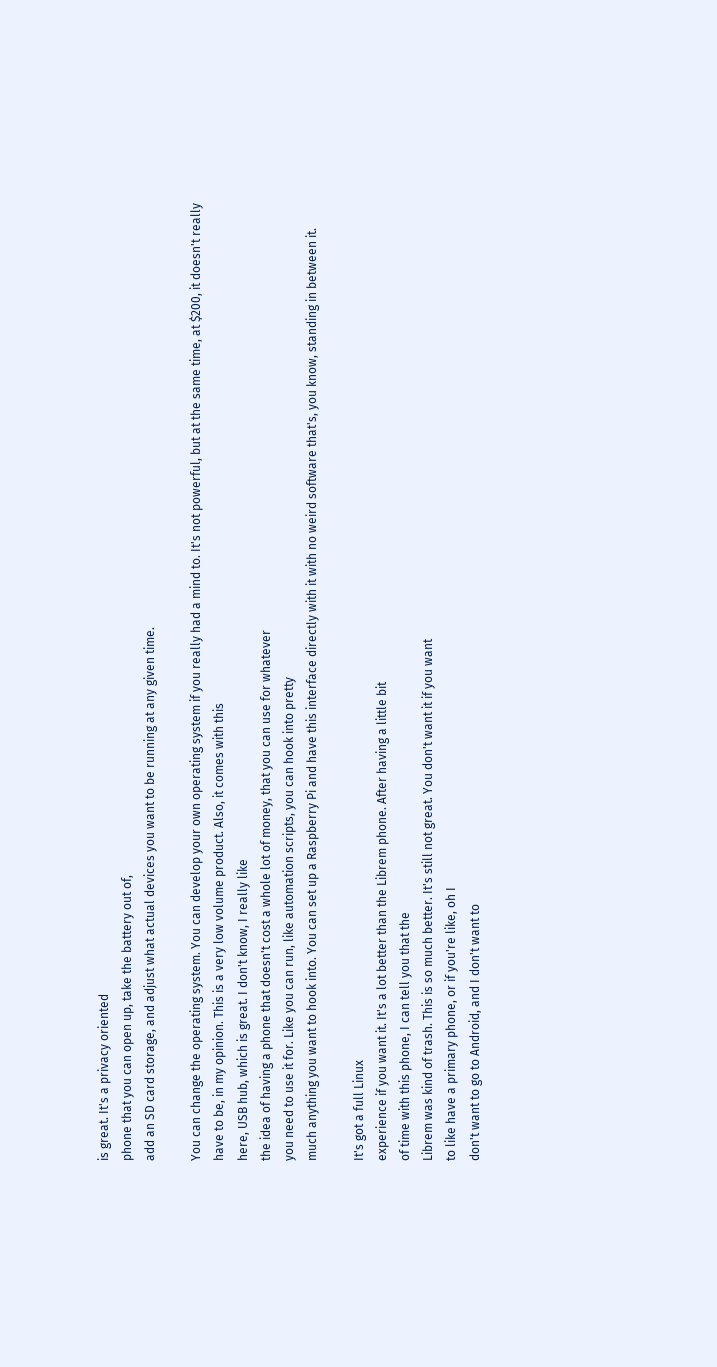is great. It's a privacy oriented
phone that you can open up, take the battery out of,
add an SD card storage, and adjust what actual devices you want to be running at any given time.

You can change the operating system. You can develop your own operating system if you really had a mind to. It's not powerful, but at the same time, at $200, it doesn't really
have to be, in my opinion. This is a very low volume product. Also, it comes with this
here, USB hub, which is great. I don't know, I really like
the idea of having a phone that doesn't cost a whole lot of money, that you can use for whatever
you need to use it for. Like you can run, like automation scripts, you can hook into pretty
much anything you want to hook into. You can set up a Raspberry Pi and have this interface directly with it with no weird software that's, you know, standing in between it.

It's got a full Linux
experience if you want it. It's a lot better than the Librem phone. After having a little bit
of time with this phone, I can tell you that the
Librem was kind of trash. This is so much better. It's still not great. You don't want it if you want
to like have a primary phone, or if you're like, oh I
don't want to go to Android, and I don't want to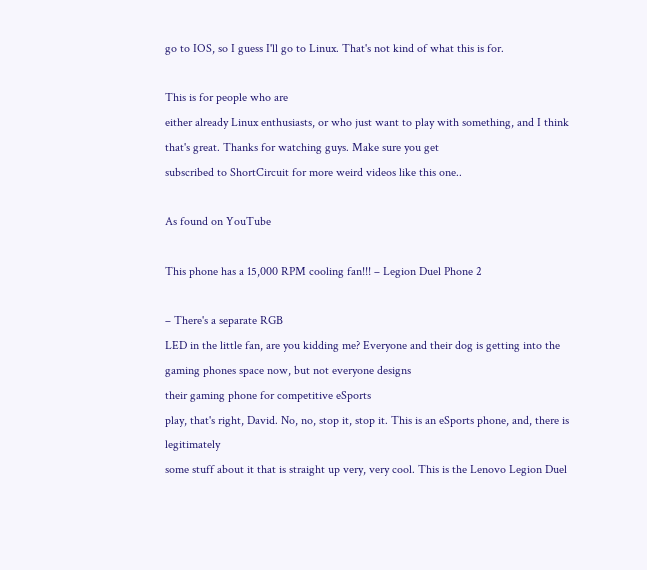go to IOS, so I guess I'll go to Linux. That's not kind of what this is for.

This is for people who are
either already Linux enthusiasts, or who just want to play with something, and I think that's great. Thanks for watching guys. Make sure you get
subscribed to ShortCircuit for more weird videos like this one..

As found on YouTube

This phone has a 15,000 RPM cooling fan!!! – Legion Duel Phone 2

– There's a separate RGB
LED in the little fan, are you kidding me? Everyone and their dog is getting into the gaming phones space now, but not everyone designs
their gaming phone for competitive eSports
play, that's right, David. No, no, stop it, stop it. This is an eSports phone, and, there is legitimately
some stuff about it that is straight up very, very cool. This is the Lenovo Legion Duel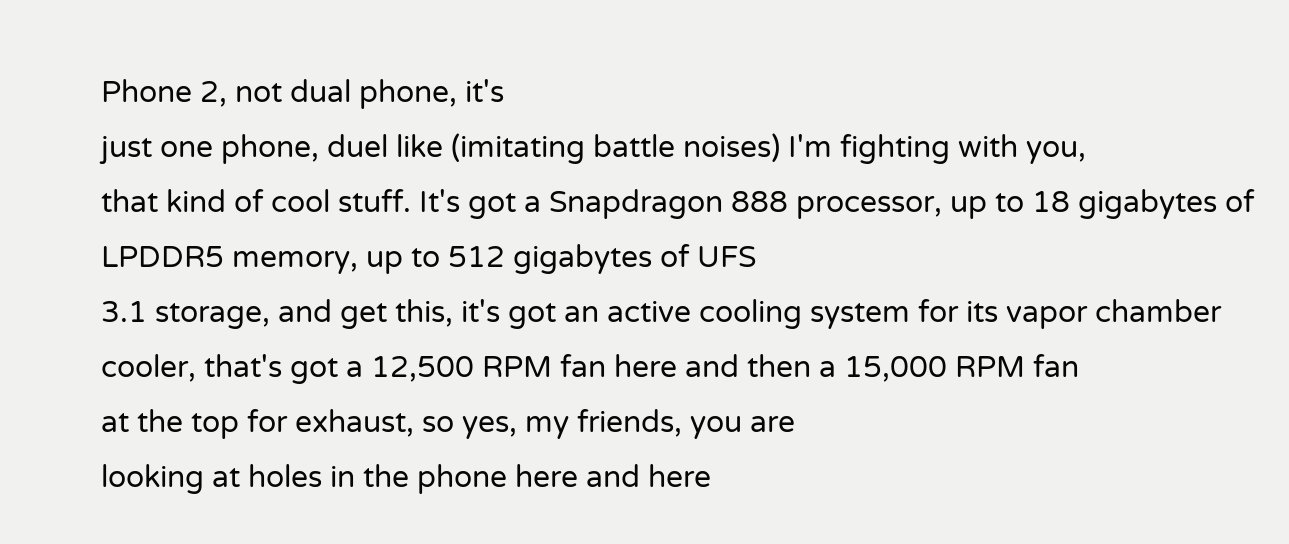Phone 2, not dual phone, it's
just one phone, duel like (imitating battle noises) I'm fighting with you,
that kind of cool stuff. It's got a Snapdragon 888 processor, up to 18 gigabytes of LPDDR5 memory, up to 512 gigabytes of UFS
3.1 storage, and get this, it's got an active cooling system for its vapor chamber cooler, that's got a 12,500 RPM fan here and then a 15,000 RPM fan
at the top for exhaust, so yes, my friends, you are
looking at holes in the phone here and here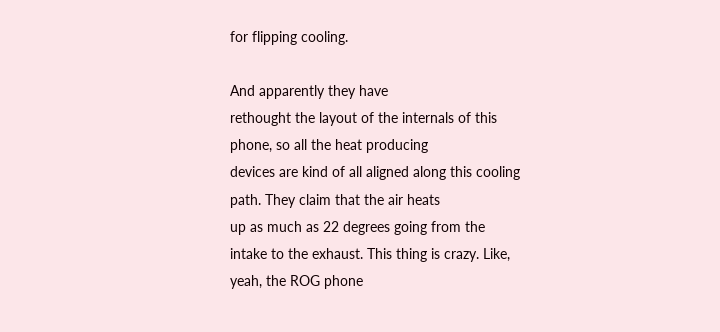for flipping cooling.

And apparently they have
rethought the layout of the internals of this phone, so all the heat producing
devices are kind of all aligned along this cooling path. They claim that the air heats
up as much as 22 degrees going from the intake to the exhaust. This thing is crazy. Like, yeah, the ROG phone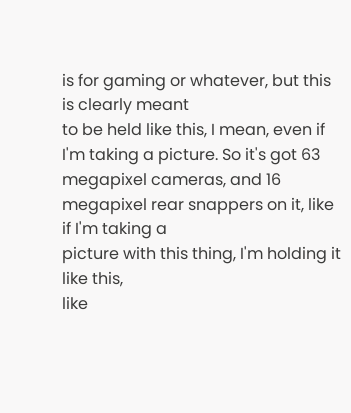is for gaming or whatever, but this is clearly meant
to be held like this, I mean, even if I'm taking a picture. So it's got 63 megapixel cameras, and 16 megapixel rear snappers on it, like if I'm taking a
picture with this thing, I'm holding it like this,
like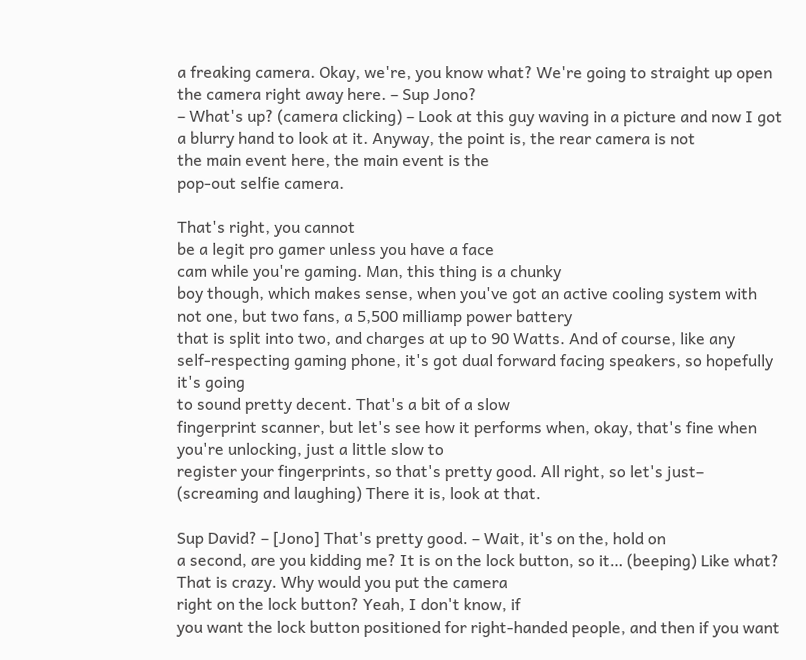a freaking camera. Okay, we're, you know what? We're going to straight up open
the camera right away here. – Sup Jono?
– What's up? (camera clicking) – Look at this guy waving in a picture and now I got a blurry hand to look at it. Anyway, the point is, the rear camera is not
the main event here, the main event is the
pop-out selfie camera.

That's right, you cannot
be a legit pro gamer unless you have a face
cam while you're gaming. Man, this thing is a chunky
boy though, which makes sense, when you've got an active cooling system with not one, but two fans, a 5,500 milliamp power battery
that is split into two, and charges at up to 90 Watts. And of course, like any
self-respecting gaming phone, it's got dual forward facing speakers, so hopefully it's going
to sound pretty decent. That's a bit of a slow
fingerprint scanner, but let's see how it performs when, okay, that's fine when you're unlocking, just a little slow to
register your fingerprints, so that's pretty good. All right, so let's just– (screaming and laughing) There it is, look at that.

Sup David? – [Jono] That's pretty good. – Wait, it's on the, hold on
a second, are you kidding me? It is on the lock button, so it… (beeping) Like what? That is crazy. Why would you put the camera
right on the lock button? Yeah, I don't know, if
you want the lock button positioned for right-handed people, and then if you want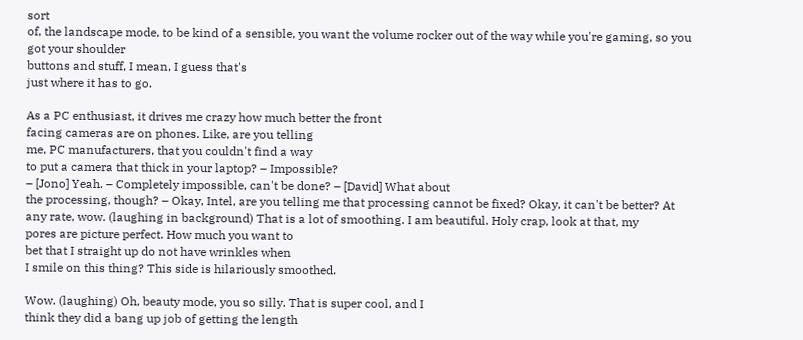sort
of, the landscape mode, to be kind of a sensible, you want the volume rocker out of the way while you're gaming, so you got your shoulder
buttons and stuff, I mean, I guess that's
just where it has to go.

As a PC enthusiast, it drives me crazy how much better the front
facing cameras are on phones. Like, are you telling
me, PC manufacturers, that you couldn't find a way
to put a camera that thick in your laptop? – Impossible?
– [Jono] Yeah. – Completely impossible, can't be done? – [David] What about
the processing, though? – Okay, Intel, are you telling me that processing cannot be fixed? Okay, it can't be better? At any rate, wow. (laughing in background) That is a lot of smoothing. I am beautiful. Holy crap, look at that, my
pores are picture perfect. How much you want to
bet that I straight up do not have wrinkles when
I smile on this thing? This side is hilariously smoothed.

Wow. (laughing) Oh, beauty mode, you so silly. That is super cool, and I
think they did a bang up job of getting the length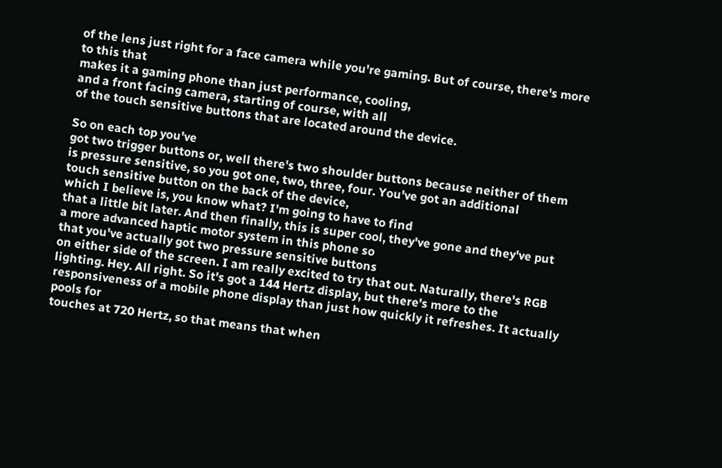of the lens just right for a face camera while you're gaming. But of course, there's more to this that
makes it a gaming phone than just performance, cooling,
and a front facing camera, starting of course, with all
of the touch sensitive buttons that are located around the device.

So on each top you've
got two trigger buttons or, well there's two shoulder buttons because neither of them
is pressure sensitive, so you got one, two, three, four. You've got an additional
touch sensitive button on the back of the device,
which I believe is, you know what? I'm going to have to find
that a little bit later. And then finally, this is super cool, they've gone and they've put
a more advanced haptic motor system in this phone so
that you've actually got two pressure sensitive buttons
on either side of the screen. I am really excited to try that out. Naturally, there's RGB lighting. Hey. All right. So it's got a 144 Hertz display, but there's more to the responsiveness of a mobile phone display than just how quickly it refreshes. It actually pools for
touches at 720 Hertz, so that means that when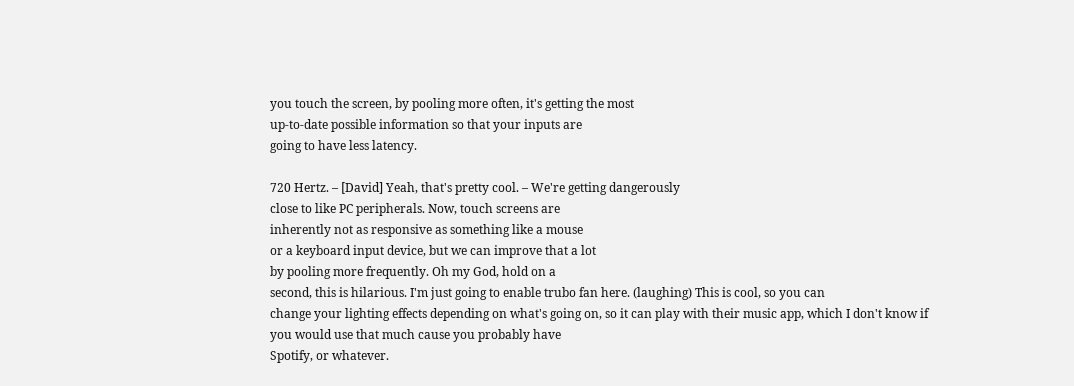you touch the screen, by pooling more often, it's getting the most
up-to-date possible information so that your inputs are
going to have less latency.

720 Hertz. – [David] Yeah, that's pretty cool. – We're getting dangerously
close to like PC peripherals. Now, touch screens are
inherently not as responsive as something like a mouse
or a keyboard input device, but we can improve that a lot
by pooling more frequently. Oh my God, hold on a
second, this is hilarious. I'm just going to enable trubo fan here. (laughing) This is cool, so you can
change your lighting effects depending on what's going on, so it can play with their music app, which I don't know if
you would use that much cause you probably have
Spotify, or whatever.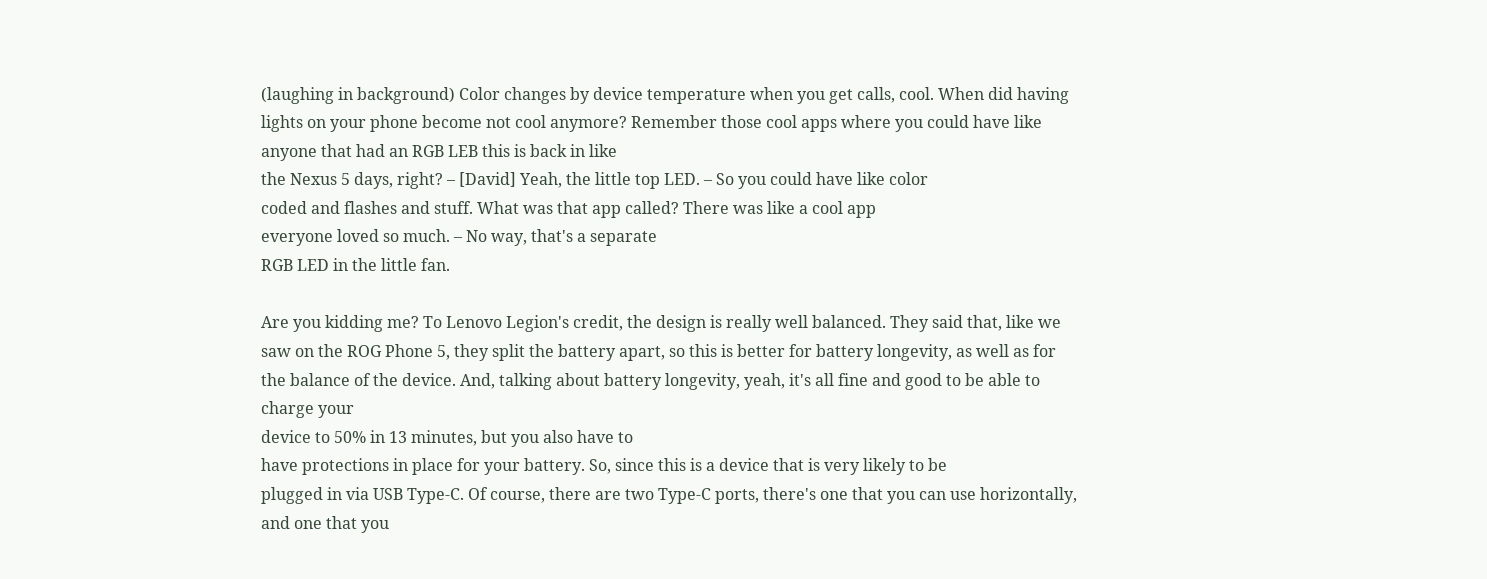(laughing in background) Color changes by device temperature when you get calls, cool. When did having lights on your phone become not cool anymore? Remember those cool apps where you could have like
anyone that had an RGB LEB this is back in like
the Nexus 5 days, right? – [David] Yeah, the little top LED. – So you could have like color
coded and flashes and stuff. What was that app called? There was like a cool app
everyone loved so much. – No way, that's a separate
RGB LED in the little fan.

Are you kidding me? To Lenovo Legion's credit, the design is really well balanced. They said that, like we
saw on the ROG Phone 5, they split the battery apart, so this is better for battery longevity, as well as for the balance of the device. And, talking about battery longevity, yeah, it's all fine and good to be able to charge your
device to 50% in 13 minutes, but you also have to
have protections in place for your battery. So, since this is a device that is very likely to be
plugged in via USB Type-C. Of course, there are two Type-C ports, there's one that you can use horizontally, and one that you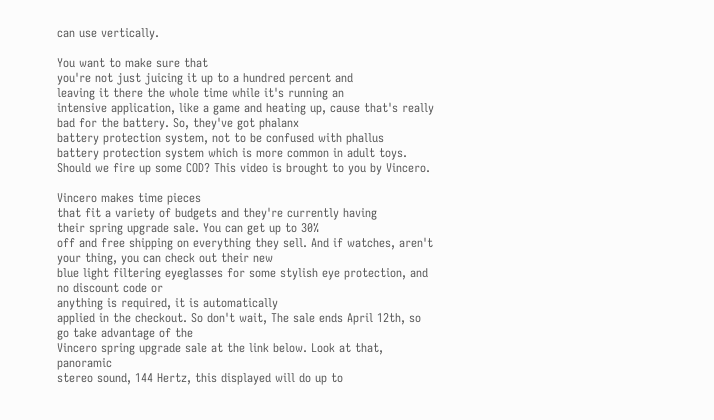can use vertically.

You want to make sure that
you're not just juicing it up to a hundred percent and
leaving it there the whole time while it's running an
intensive application, like a game and heating up, cause that's really bad for the battery. So, they've got phalanx
battery protection system, not to be confused with phallus
battery protection system which is more common in adult toys. Should we fire up some COD? This video is brought to you by Vincero.

Vincero makes time pieces
that fit a variety of budgets and they're currently having
their spring upgrade sale. You can get up to 30%
off and free shipping on everything they sell. And if watches, aren't your thing, you can check out their new
blue light filtering eyeglasses for some stylish eye protection, and no discount code or
anything is required, it is automatically
applied in the checkout. So don't wait, The sale ends April 12th, so go take advantage of the
Vincero spring upgrade sale at the link below. Look at that, panoramic
stereo sound, 144 Hertz, this displayed will do up to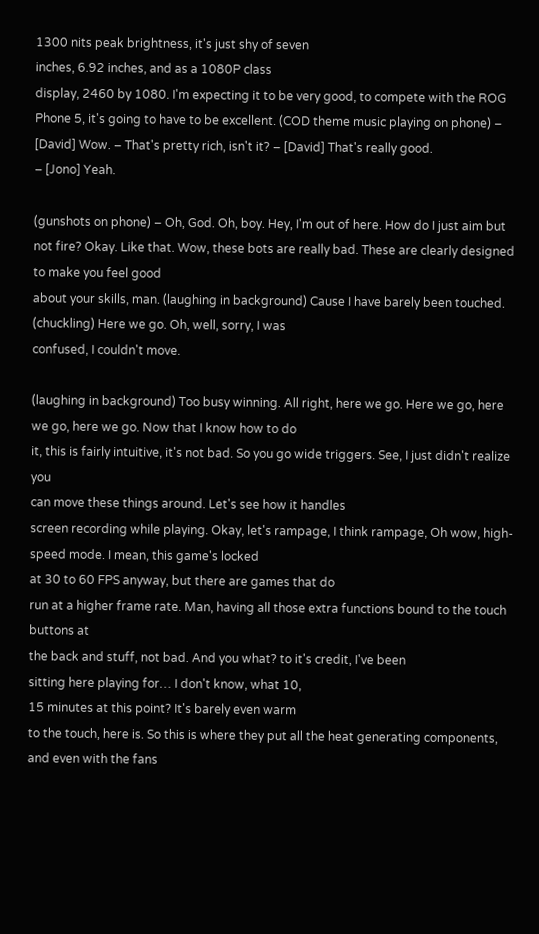1300 nits peak brightness, it's just shy of seven
inches, 6.92 inches, and as a 1080P class
display, 2460 by 1080. I'm expecting it to be very good, to compete with the ROG Phone 5, it's going to have to be excellent. (COD theme music playing on phone) – [David] Wow. – That's pretty rich, isn't it? – [David] That's really good.
– [Jono] Yeah.

(gunshots on phone) – Oh, God. Oh, boy. Hey, I'm out of here. How do I just aim but not fire? Okay. Like that. Wow, these bots are really bad. These are clearly designed to make you feel good
about your skills, man. (laughing in background) Cause I have barely been touched. (chuckling) Here we go. Oh, well, sorry, I was
confused, I couldn't move.

(laughing in background) Too busy winning. All right, here we go. Here we go, here we go, here we go. Now that I know how to do
it, this is fairly intuitive, it's not bad. So you go wide triggers. See, I just didn't realize you
can move these things around. Let's see how it handles
screen recording while playing. Okay, let's rampage, I think rampage, Oh wow, high-speed mode. I mean, this game's locked
at 30 to 60 FPS anyway, but there are games that do
run at a higher frame rate. Man, having all those extra functions bound to the touch buttons at
the back and stuff, not bad. And you what? to it's credit, I've been
sitting here playing for… I don't know, what 10,
15 minutes at this point? It's barely even warm
to the touch, here is. So this is where they put all the heat generating components, and even with the fans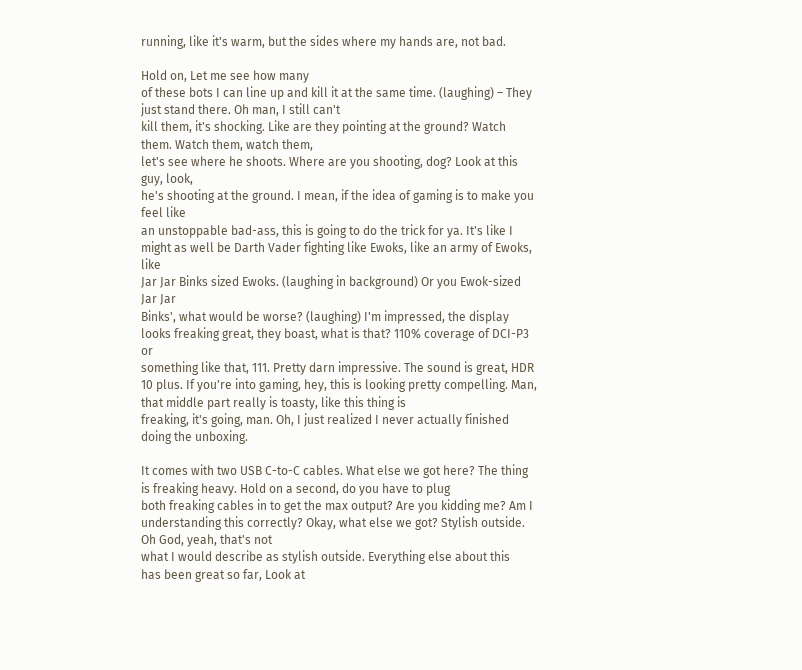running, like it's warm, but the sides where my hands are, not bad.

Hold on, Let me see how many
of these bots I can line up and kill it at the same time. (laughing) – They just stand there. Oh man, I still can't
kill them, it's shocking. Like are they pointing at the ground? Watch them. Watch them, watch them,
let's see where he shoots. Where are you shooting, dog? Look at this guy, look,
he's shooting at the ground. I mean, if the idea of gaming is to make you feel like
an unstoppable bad-ass, this is going to do the trick for ya. It's like I might as well be Darth Vader fighting like Ewoks, like an army of Ewoks, like
Jar Jar Binks sized Ewoks. (laughing in background) Or you Ewok-sized Jar Jar
Binks', what would be worse? (laughing) I'm impressed, the display
looks freaking great, they boast, what is that? 110% coverage of DCI-P3 or
something like that, 111. Pretty darn impressive. The sound is great, HDR 10 plus. If you're into gaming, hey, this is looking pretty compelling. Man, that middle part really is toasty, like this thing is
freaking, it's going, man. Oh, I just realized I never actually finished doing the unboxing.

It comes with two USB C-to-C cables. What else we got here? The thing is freaking heavy. Hold on a second, do you have to plug
both freaking cables in to get the max output? Are you kidding me? Am I understanding this correctly? Okay, what else we got? Stylish outside. Oh God, yeah, that's not
what I would describe as stylish outside. Everything else about this
has been great so far, Look at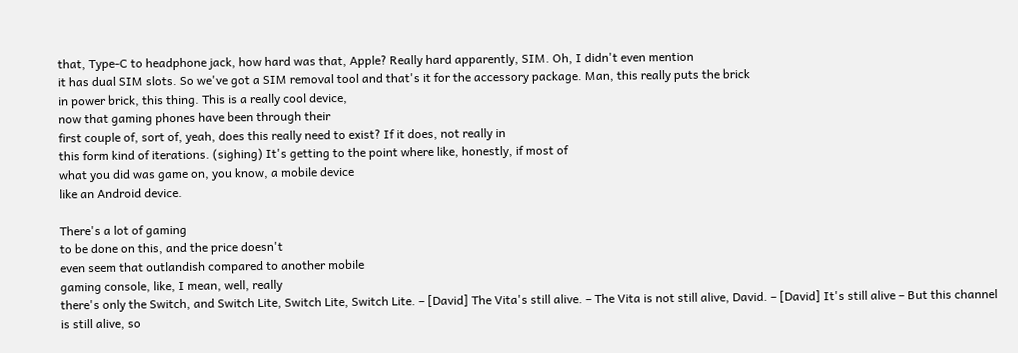that, Type-C to headphone jack, how hard was that, Apple? Really hard apparently, SIM. Oh, I didn't even mention
it has dual SIM slots. So we've got a SIM removal tool and that's it for the accessory package. Man, this really puts the brick
in power brick, this thing. This is a really cool device,
now that gaming phones have been through their
first couple of, sort of, yeah, does this really need to exist? If it does, not really in
this form kind of iterations. (sighing) It's getting to the point where like, honestly, if most of
what you did was game on, you know, a mobile device
like an Android device.

There's a lot of gaming
to be done on this, and the price doesn't
even seem that outlandish compared to another mobile
gaming console, like, I mean, well, really
there's only the Switch, and Switch Lite, Switch Lite, Switch Lite. – [David] The Vita's still alive. – The Vita is not still alive, David. – [David] It's still alive – But this channel is still alive, so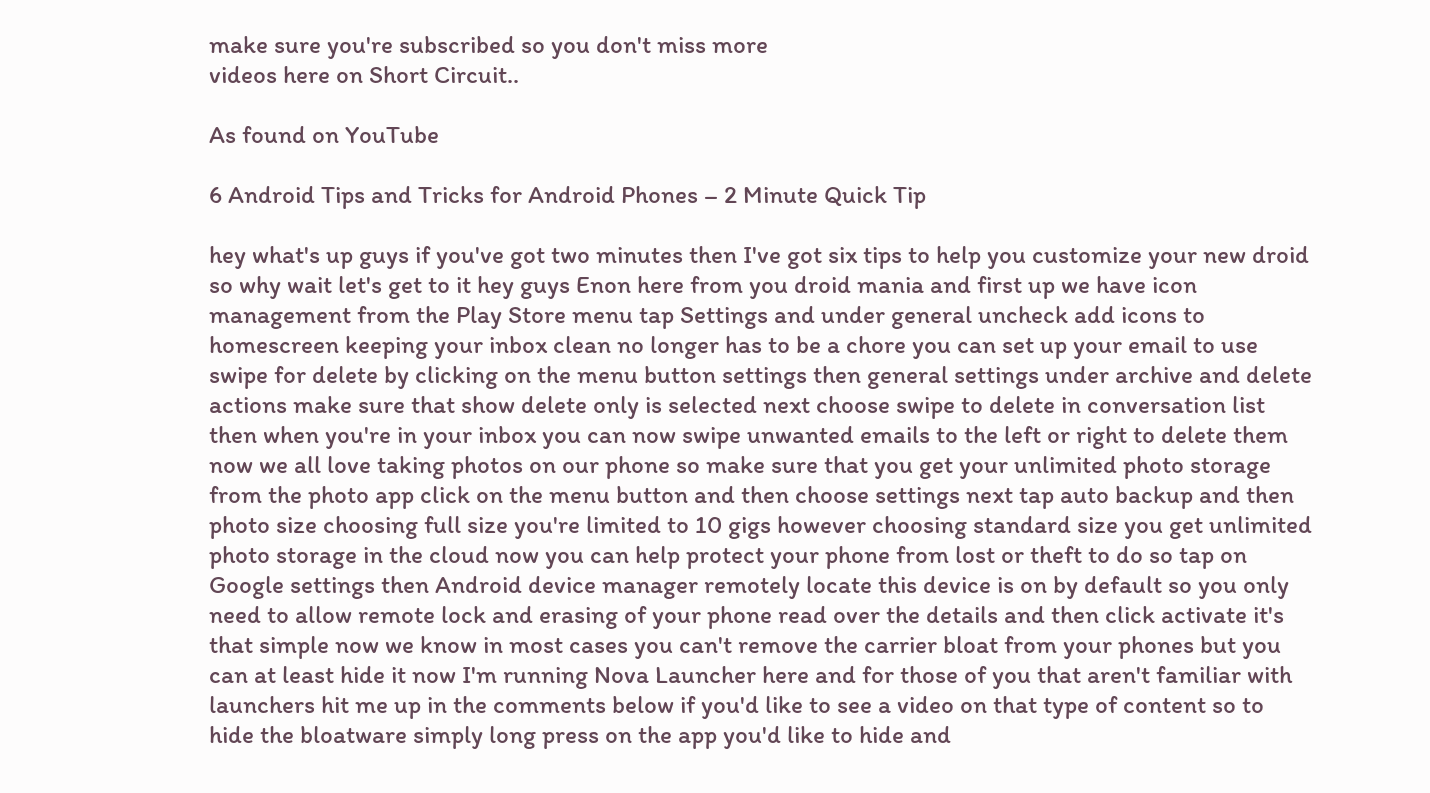make sure you're subscribed so you don't miss more
videos here on Short Circuit..

As found on YouTube

6 Android Tips and Tricks for Android Phones – 2 Minute Quick Tip

hey what's up guys if you've got two minutes then I've got six tips to help you customize your new droid so why wait let's get to it hey guys Enon here from you droid mania and first up we have icon management from the Play Store menu tap Settings and under general uncheck add icons to homescreen keeping your inbox clean no longer has to be a chore you can set up your email to use swipe for delete by clicking on the menu button settings then general settings under archive and delete actions make sure that show delete only is selected next choose swipe to delete in conversation list then when you're in your inbox you can now swipe unwanted emails to the left or right to delete them now we all love taking photos on our phone so make sure that you get your unlimited photo storage from the photo app click on the menu button and then choose settings next tap auto backup and then photo size choosing full size you're limited to 10 gigs however choosing standard size you get unlimited photo storage in the cloud now you can help protect your phone from lost or theft to do so tap on Google settings then Android device manager remotely locate this device is on by default so you only need to allow remote lock and erasing of your phone read over the details and then click activate it's that simple now we know in most cases you can't remove the carrier bloat from your phones but you can at least hide it now I'm running Nova Launcher here and for those of you that aren't familiar with launchers hit me up in the comments below if you'd like to see a video on that type of content so to hide the bloatware simply long press on the app you'd like to hide and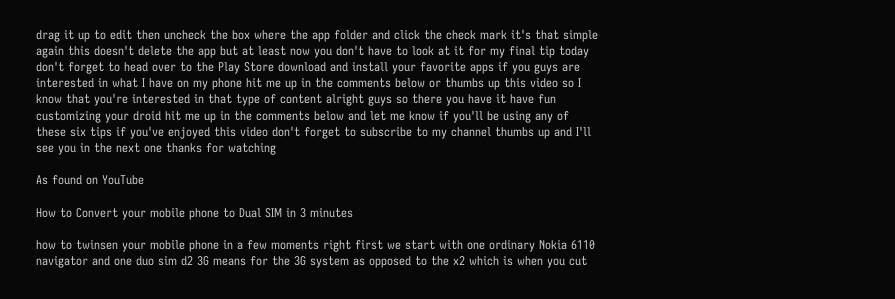drag it up to edit then uncheck the box where the app folder and click the check mark it's that simple again this doesn't delete the app but at least now you don't have to look at it for my final tip today don't forget to head over to the Play Store download and install your favorite apps if you guys are interested in what I have on my phone hit me up in the comments below or thumbs up this video so I know that you're interested in that type of content alright guys so there you have it have fun customizing your droid hit me up in the comments below and let me know if you'll be using any of these six tips if you've enjoyed this video don't forget to subscribe to my channel thumbs up and I'll see you in the next one thanks for watching

As found on YouTube

How to Convert your mobile phone to Dual SIM in 3 minutes

how to twinsen your mobile phone in a few moments right first we start with one ordinary Nokia 6110 navigator and one duo sim d2 3G means for the 3G system as opposed to the x2 which is when you cut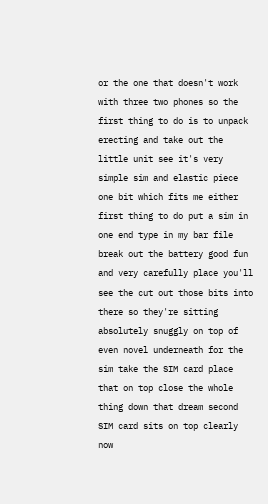or the one that doesn't work with three two phones so the first thing to do is to unpack erecting and take out the little unit see it's very simple sim and elastic piece one bit which fits me either first thing to do put a sim in one end type in my bar file break out the battery good fun and very carefully place you'll see the cut out those bits into there so they're sitting absolutely snuggly on top of even novel underneath for the sim take the SIM card place that on top close the whole thing down that dream second SIM card sits on top clearly now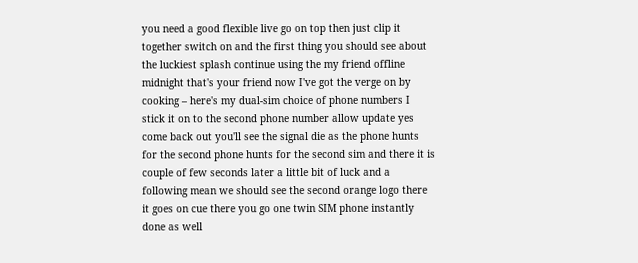you need a good flexible live go on top then just clip it together switch on and the first thing you should see about the luckiest splash continue using the my friend offline midnight that's your friend now I've got the verge on by cooking – here's my dual-sim choice of phone numbers I stick it on to the second phone number allow update yes come back out you'll see the signal die as the phone hunts for the second phone hunts for the second sim and there it is couple of few seconds later a little bit of luck and a following mean we should see the second orange logo there it goes on cue there you go one twin SIM phone instantly done as well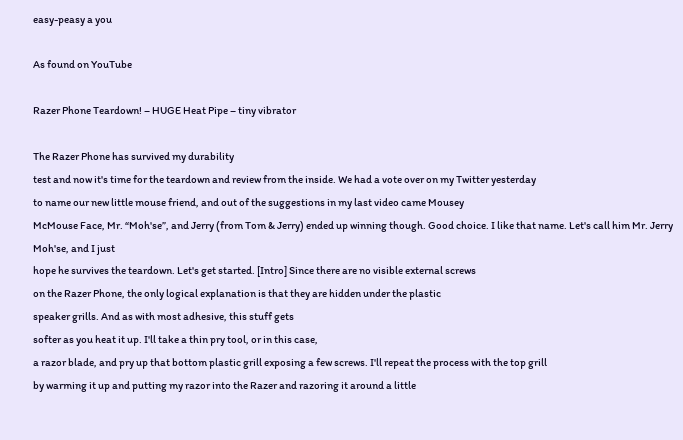easy-peasy a you

As found on YouTube

Razer Phone Teardown! – HUGE Heat Pipe – tiny vibrator

The Razer Phone has survived my durability
test and now it's time for the teardown and review from the inside. We had a vote over on my Twitter yesterday
to name our new little mouse friend, and out of the suggestions in my last video came Mousey
McMouse Face, Mr. “Moh'se”, and Jerry (from Tom & Jerry) ended up winning though. Good choice. I like that name. Let's call him Mr. Jerry Moh'se, and I just
hope he survives the teardown. Let's get started. [Intro] Since there are no visible external screws
on the Razer Phone, the only logical explanation is that they are hidden under the plastic
speaker grills. And as with most adhesive, this stuff gets
softer as you heat it up. I'll take a thin pry tool, or in this case,
a razor blade, and pry up that bottom plastic grill exposing a few screws. I'll repeat the process with the top grill
by warming it up and putting my razor into the Razer and razoring it around a little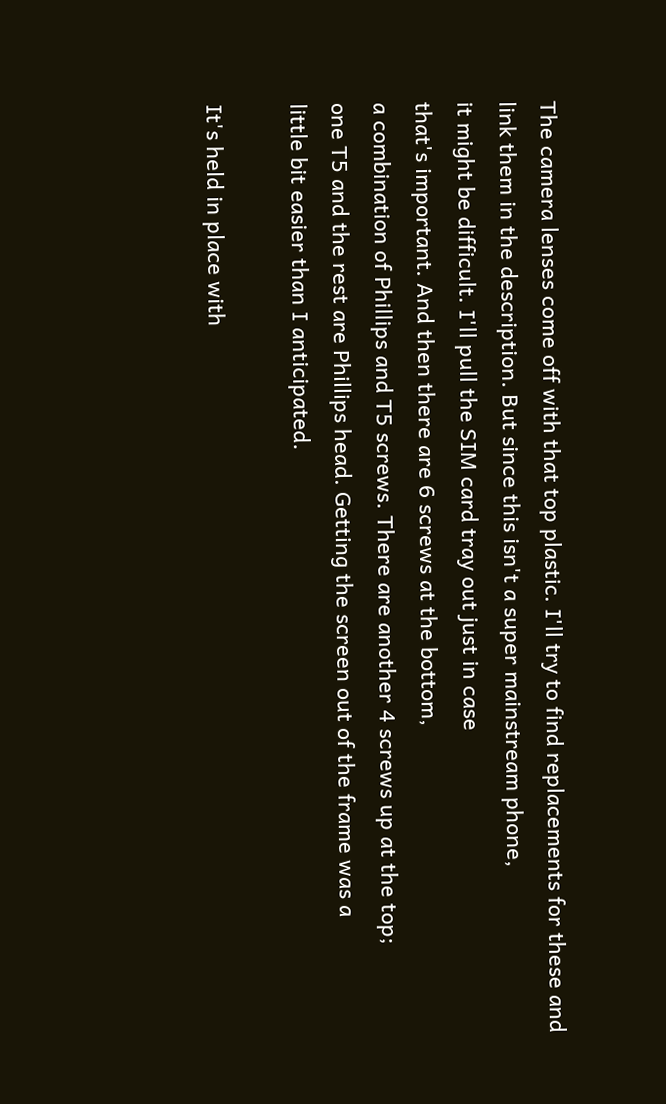The camera lenses come off with that top plastic. I'll try to find replacements for these and
link them in the description. But since this isn't a super mainstream phone,
it might be difficult. I'll pull the SIM card tray out just in case
that's important. And then there are 6 screws at the bottom,
a combination of Phillips and T5 screws. There are another 4 screws up at the top;
one T5 and the rest are Phillips head. Getting the screen out of the frame was a
little bit easier than I anticipated.

It's held in place with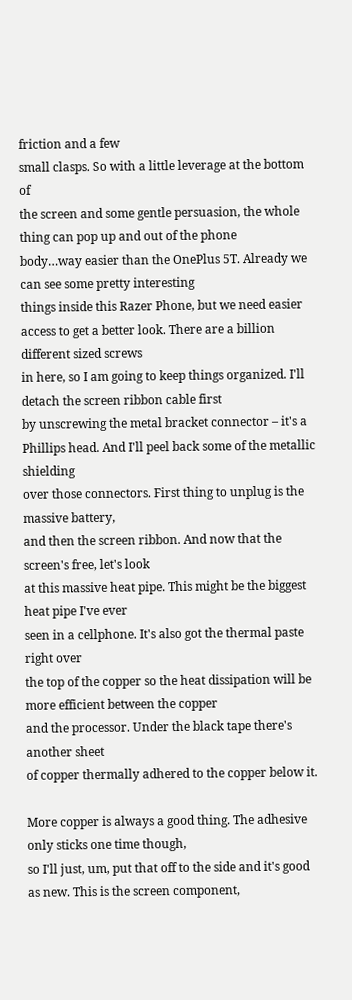friction and a few
small clasps. So with a little leverage at the bottom of
the screen and some gentle persuasion, the whole thing can pop up and out of the phone
body…way easier than the OnePlus 5T. Already we can see some pretty interesting
things inside this Razer Phone, but we need easier access to get a better look. There are a billion different sized screws
in here, so I am going to keep things organized. I'll detach the screen ribbon cable first
by unscrewing the metal bracket connector – it's a Phillips head. And I'll peel back some of the metallic shielding
over those connectors. First thing to unplug is the massive battery,
and then the screen ribbon. And now that the screen's free, let's look
at this massive heat pipe. This might be the biggest heat pipe I've ever
seen in a cellphone. It's also got the thermal paste right over
the top of the copper so the heat dissipation will be more efficient between the copper
and the processor. Under the black tape there's another sheet
of copper thermally adhered to the copper below it.

More copper is always a good thing. The adhesive only sticks one time though,
so I'll just, um, put that off to the side and it's good as new. This is the screen component,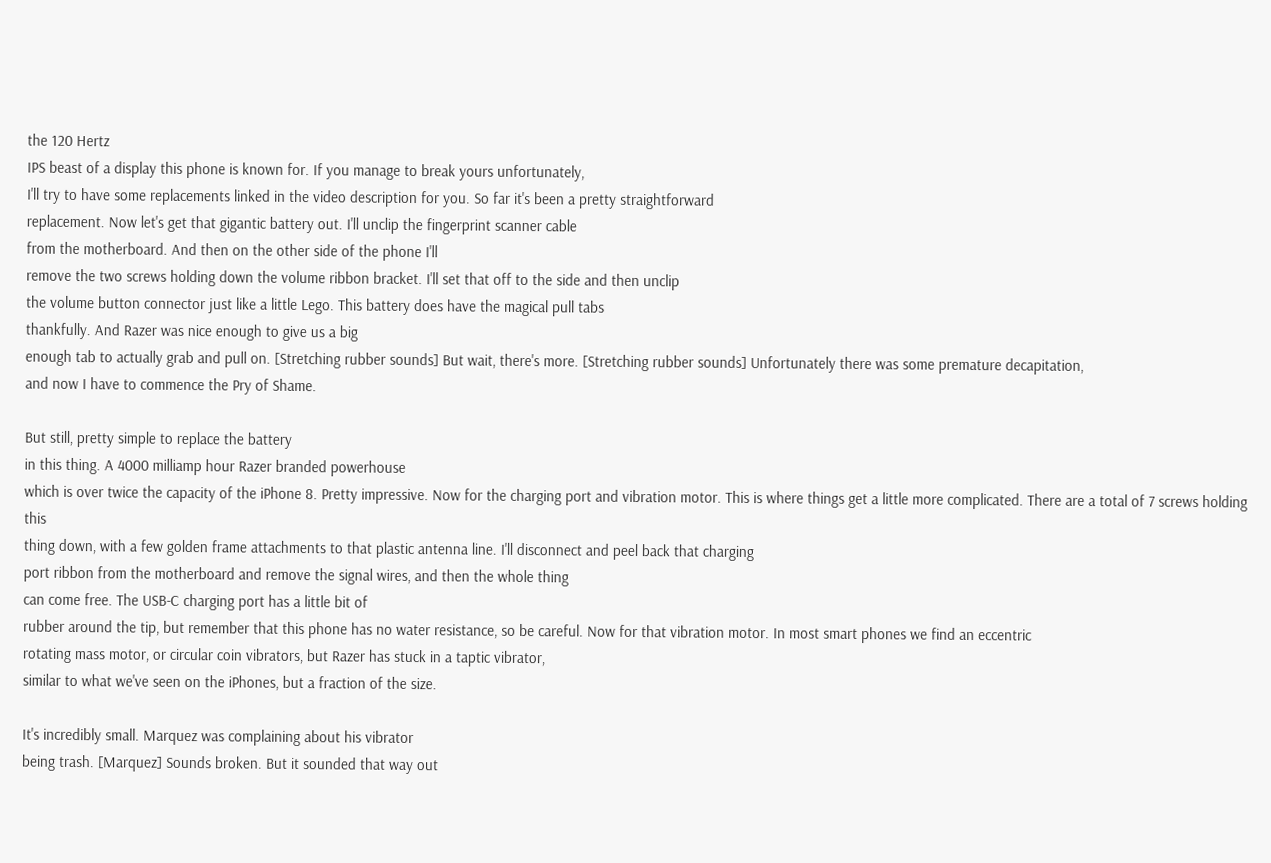the 120 Hertz
IPS beast of a display this phone is known for. If you manage to break yours unfortunately,
I'll try to have some replacements linked in the video description for you. So far it's been a pretty straightforward
replacement. Now let's get that gigantic battery out. I'll unclip the fingerprint scanner cable
from the motherboard. And then on the other side of the phone I'll
remove the two screws holding down the volume ribbon bracket. I'll set that off to the side and then unclip
the volume button connector just like a little Lego. This battery does have the magical pull tabs
thankfully. And Razer was nice enough to give us a big
enough tab to actually grab and pull on. [Stretching rubber sounds] But wait, there's more. [Stretching rubber sounds] Unfortunately there was some premature decapitation,
and now I have to commence the Pry of Shame.

But still, pretty simple to replace the battery
in this thing. A 4000 milliamp hour Razer branded powerhouse
which is over twice the capacity of the iPhone 8. Pretty impressive. Now for the charging port and vibration motor. This is where things get a little more complicated. There are a total of 7 screws holding this
thing down, with a few golden frame attachments to that plastic antenna line. I'll disconnect and peel back that charging
port ribbon from the motherboard and remove the signal wires, and then the whole thing
can come free. The USB-C charging port has a little bit of
rubber around the tip, but remember that this phone has no water resistance, so be careful. Now for that vibration motor. In most smart phones we find an eccentric
rotating mass motor, or circular coin vibrators, but Razer has stuck in a taptic vibrator,
similar to what we've seen on the iPhones, but a fraction of the size.

It's incredibly small. Marquez was complaining about his vibrator
being trash. [Marquez] Sounds broken. But it sounded that way out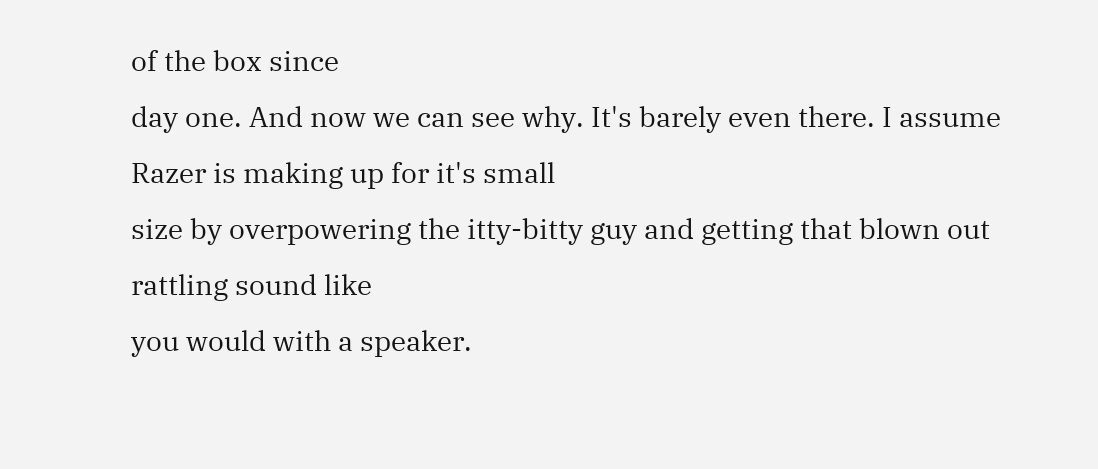of the box since
day one. And now we can see why. It's barely even there. I assume Razer is making up for it's small
size by overpowering the itty-bitty guy and getting that blown out rattling sound like
you would with a speaker.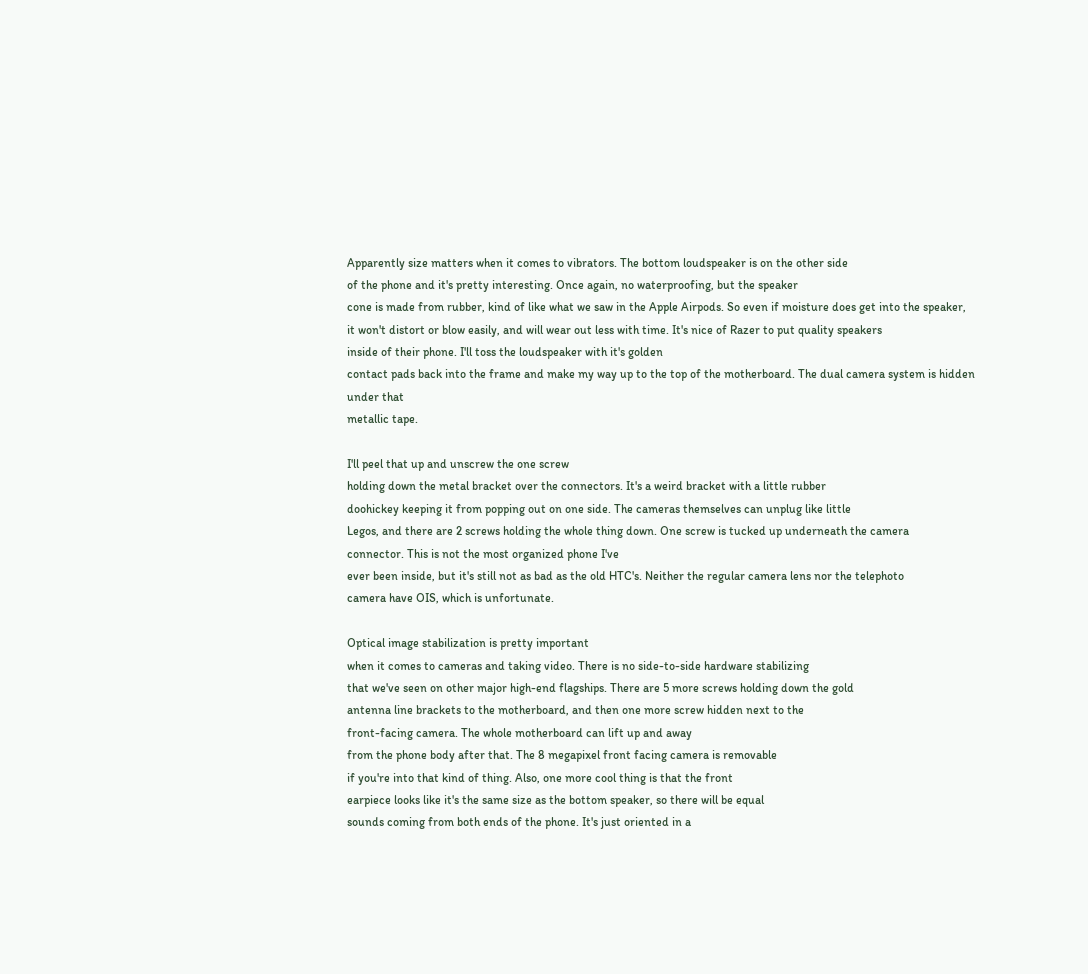Apparently size matters when it comes to vibrators. The bottom loudspeaker is on the other side
of the phone and it's pretty interesting. Once again, no waterproofing, but the speaker
cone is made from rubber, kind of like what we saw in the Apple Airpods. So even if moisture does get into the speaker,
it won't distort or blow easily, and will wear out less with time. It's nice of Razer to put quality speakers
inside of their phone. I'll toss the loudspeaker with it's golden
contact pads back into the frame and make my way up to the top of the motherboard. The dual camera system is hidden under that
metallic tape.

I'll peel that up and unscrew the one screw
holding down the metal bracket over the connectors. It's a weird bracket with a little rubber
doohickey keeping it from popping out on one side. The cameras themselves can unplug like little
Legos, and there are 2 screws holding the whole thing down. One screw is tucked up underneath the camera
connector. This is not the most organized phone I've
ever been inside, but it's still not as bad as the old HTC's. Neither the regular camera lens nor the telephoto
camera have OIS, which is unfortunate.

Optical image stabilization is pretty important
when it comes to cameras and taking video. There is no side-to-side hardware stabilizing
that we've seen on other major high-end flagships. There are 5 more screws holding down the gold
antenna line brackets to the motherboard, and then one more screw hidden next to the
front-facing camera. The whole motherboard can lift up and away
from the phone body after that. The 8 megapixel front facing camera is removable
if you're into that kind of thing. Also, one more cool thing is that the front
earpiece looks like it's the same size as the bottom speaker, so there will be equal
sounds coming from both ends of the phone. It's just oriented in a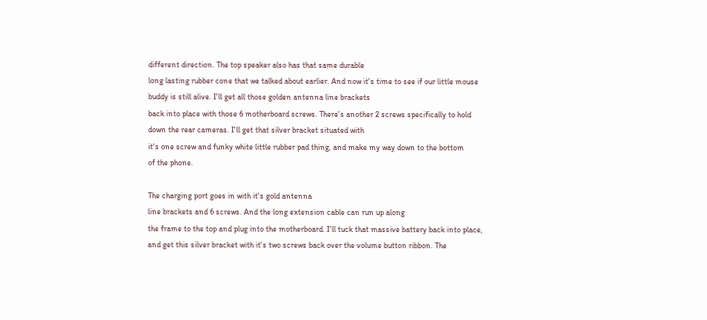different direction. The top speaker also has that same durable
long lasting rubber cone that we talked about earlier. And now it's time to see if our little mouse
buddy is still alive. I'll get all those golden antenna line brackets
back into place with those 6 motherboard screws. There's another 2 screws specifically to hold
down the rear cameras. I'll get that silver bracket situated with
it's one screw and funky white little rubber pad thing, and make my way down to the bottom
of the phone.

The charging port goes in with it's gold antenna
line brackets and 6 screws. And the long extension cable can run up along
the frame to the top and plug into the motherboard. I'll tuck that massive battery back into place,
and get this silver bracket with it's two screws back over the volume button ribbon. The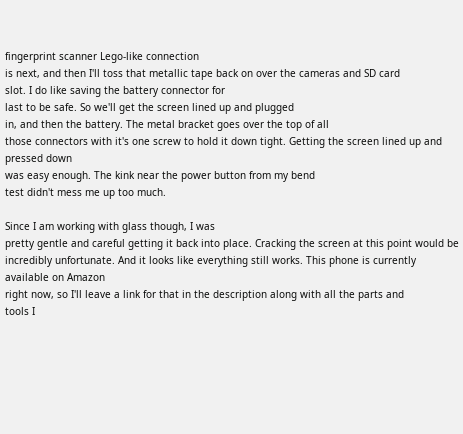fingerprint scanner Lego-like connection
is next, and then I'll toss that metallic tape back on over the cameras and SD card
slot. I do like saving the battery connector for
last to be safe. So we'll get the screen lined up and plugged
in, and then the battery. The metal bracket goes over the top of all
those connectors with it's one screw to hold it down tight. Getting the screen lined up and pressed down
was easy enough. The kink near the power button from my bend
test didn't mess me up too much.

Since I am working with glass though, I was
pretty gentle and careful getting it back into place. Cracking the screen at this point would be
incredibly unfortunate. And it looks like everything still works. This phone is currently available on Amazon
right now, so I'll leave a link for that in the description along with all the parts and
tools I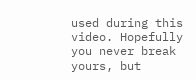used during this video. Hopefully you never break yours, but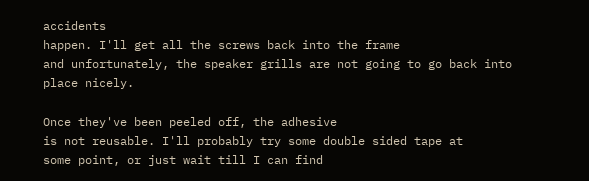accidents
happen. I'll get all the screws back into the frame
and unfortunately, the speaker grills are not going to go back into place nicely.

Once they've been peeled off, the adhesive
is not reusable. I'll probably try some double sided tape at
some point, or just wait till I can find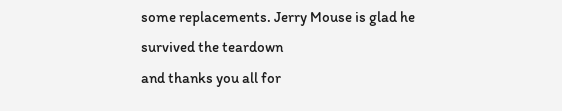some replacements. Jerry Mouse is glad he survived the teardown
and thanks you all for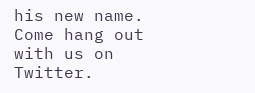his new name. Come hang out with us on Twitter.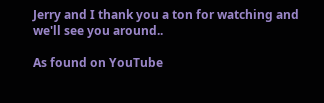Jerry and I thank you a ton for watching and
we'll see you around..

As found on YouTube